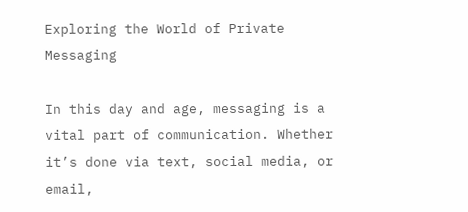Exploring the World of Private Messaging

In this day and age, messaging is a vital part of communication. Whether it’s done via text, social media, or email,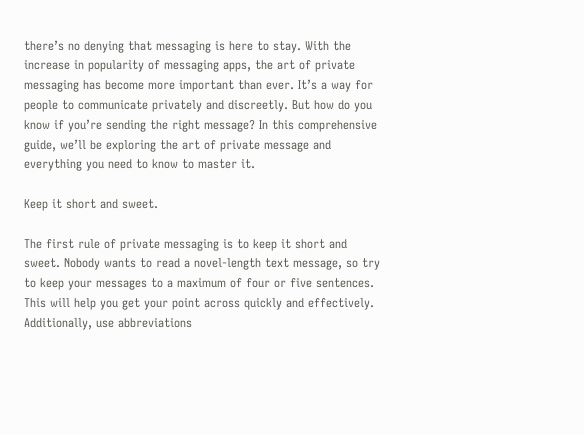there’s no denying that messaging is here to stay. With the increase in popularity of messaging apps, the art of private messaging has become more important than ever. It’s a way for people to communicate privately and discreetly. But how do you know if you’re sending the right message? In this comprehensive guide, we’ll be exploring the art of private message and everything you need to know to master it.

Keep it short and sweet.

The first rule of private messaging is to keep it short and sweet. Nobody wants to read a novel-length text message, so try to keep your messages to a maximum of four or five sentences. This will help you get your point across quickly and effectively. Additionally, use abbreviations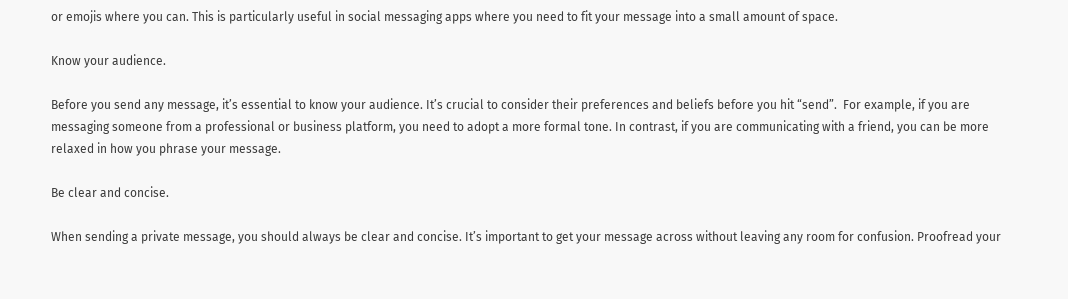or emojis where you can. This is particularly useful in social messaging apps where you need to fit your message into a small amount of space.

Know your audience.

Before you send any message, it’s essential to know your audience. It’s crucial to consider their preferences and beliefs before you hit “send”.  For example, if you are messaging someone from a professional or business platform, you need to adopt a more formal tone. In contrast, if you are communicating with a friend, you can be more relaxed in how you phrase your message.

Be clear and concise.

When sending a private message, you should always be clear and concise. It’s important to get your message across without leaving any room for confusion. Proofread your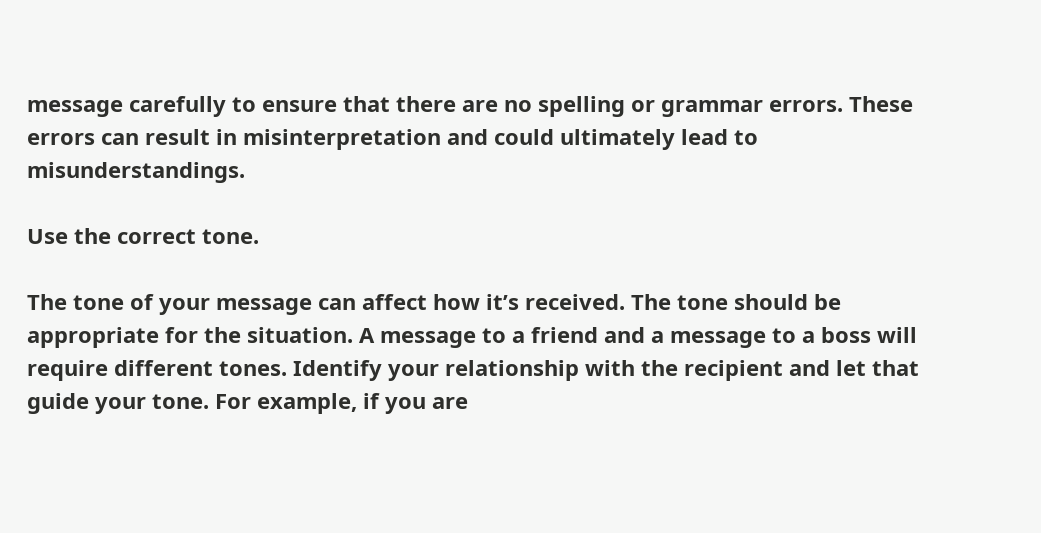message carefully to ensure that there are no spelling or grammar errors. These errors can result in misinterpretation and could ultimately lead to misunderstandings.

Use the correct tone.

The tone of your message can affect how it’s received. The tone should be appropriate for the situation. A message to a friend and a message to a boss will require different tones. Identify your relationship with the recipient and let that guide your tone. For example, if you are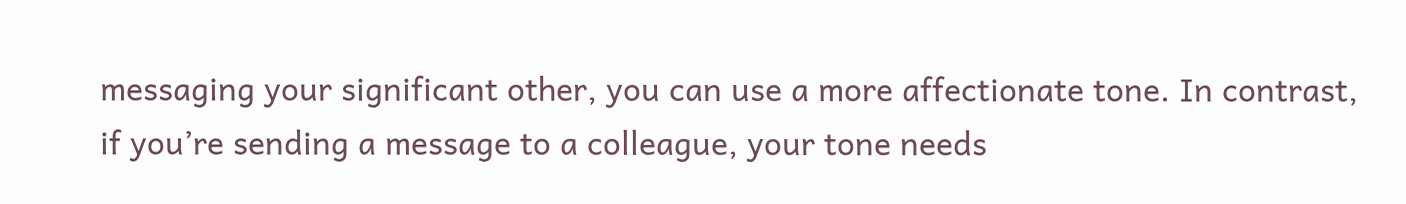messaging your significant other, you can use a more affectionate tone. In contrast, if you’re sending a message to a colleague, your tone needs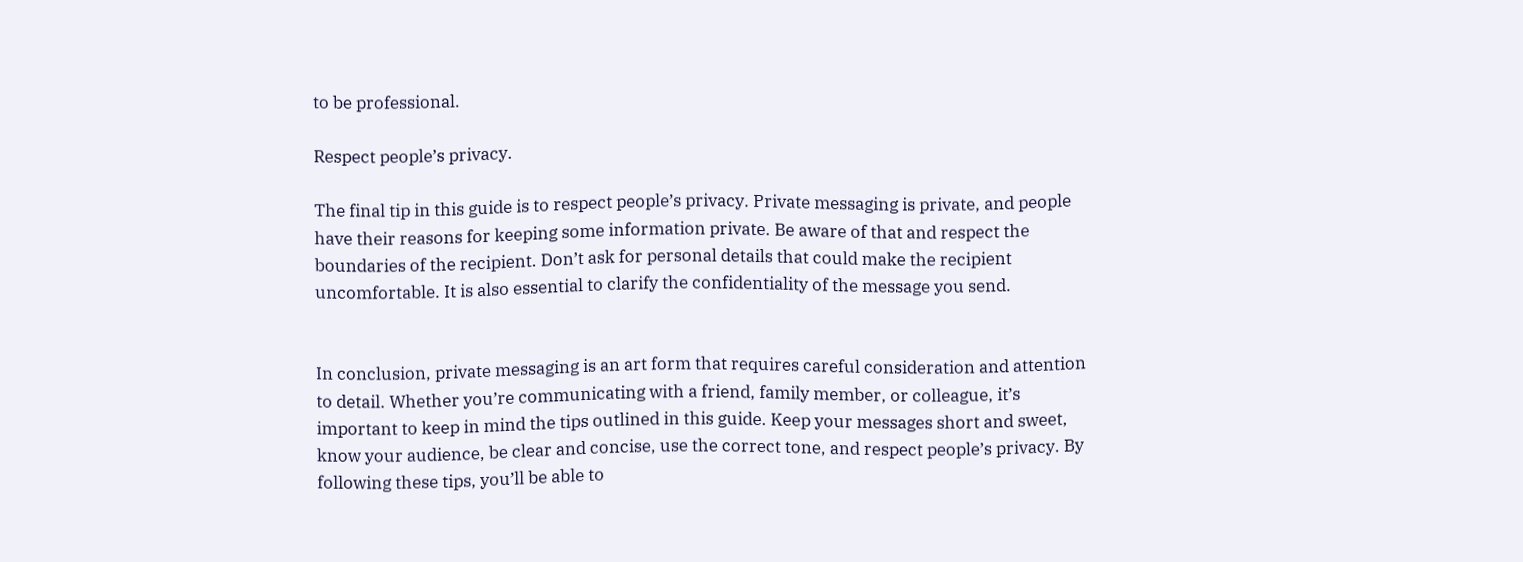to be professional.

Respect people’s privacy.

The final tip in this guide is to respect people’s privacy. Private messaging is private, and people have their reasons for keeping some information private. Be aware of that and respect the boundaries of the recipient. Don’t ask for personal details that could make the recipient uncomfortable. It is also essential to clarify the confidentiality of the message you send.


In conclusion, private messaging is an art form that requires careful consideration and attention to detail. Whether you’re communicating with a friend, family member, or colleague, it’s important to keep in mind the tips outlined in this guide. Keep your messages short and sweet, know your audience, be clear and concise, use the correct tone, and respect people’s privacy. By following these tips, you’ll be able to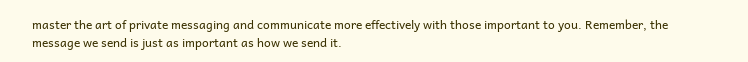master the art of private messaging and communicate more effectively with those important to you. Remember, the message we send is just as important as how we send it.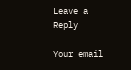Leave a Reply

Your email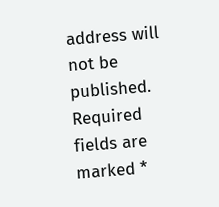address will not be published. Required fields are marked *